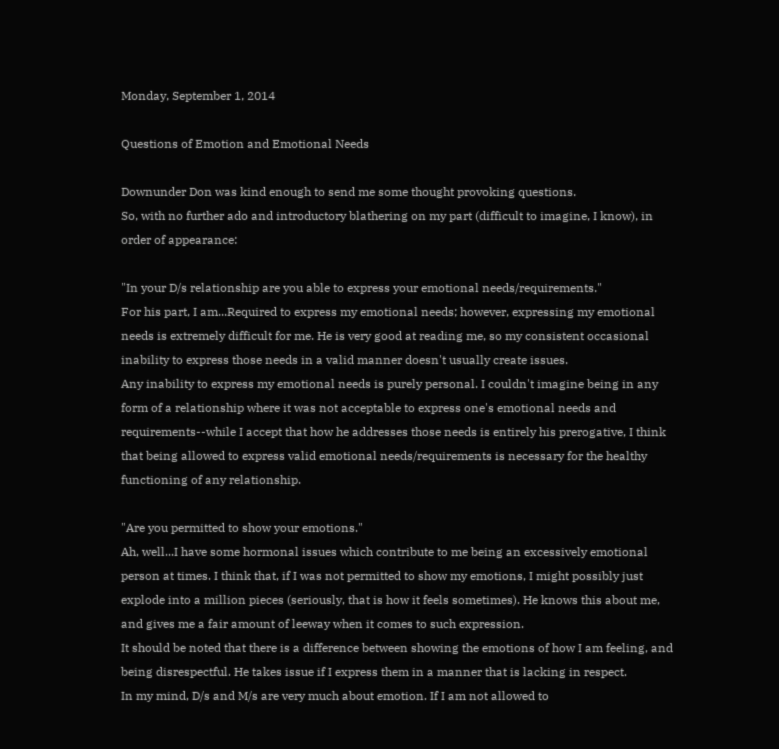Monday, September 1, 2014

Questions of Emotion and Emotional Needs

Downunder Don was kind enough to send me some thought provoking questions.
So, with no further ado and introductory blathering on my part (difficult to imagine, I know), in order of appearance:

"In your D/s relationship are you able to express your emotional needs/requirements."
For his part, I am...Required to express my emotional needs; however, expressing my emotional needs is extremely difficult for me. He is very good at reading me, so my consistent occasional inability to express those needs in a valid manner doesn't usually create issues.
Any inability to express my emotional needs is purely personal. I couldn't imagine being in any form of a relationship where it was not acceptable to express one's emotional needs and requirements--while I accept that how he addresses those needs is entirely his prerogative, I think that being allowed to express valid emotional needs/requirements is necessary for the healthy functioning of any relationship.

"Are you permitted to show your emotions."
Ah, well...I have some hormonal issues which contribute to me being an excessively emotional person at times. I think that, if I was not permitted to show my emotions, I might possibly just explode into a million pieces (seriously, that is how it feels sometimes). He knows this about me, and gives me a fair amount of leeway when it comes to such expression.
It should be noted that there is a difference between showing the emotions of how I am feeling, and being disrespectful. He takes issue if I express them in a manner that is lacking in respect.
In my mind, D/s and M/s are very much about emotion. If I am not allowed to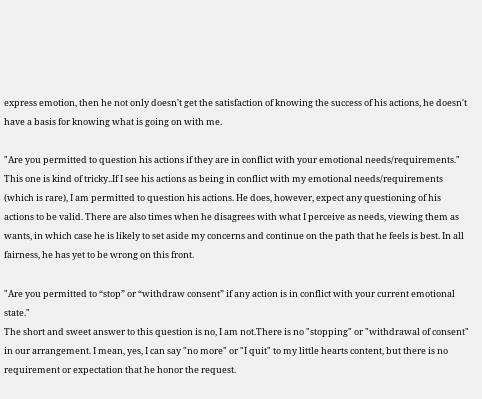express emotion, then he not only doesn't get the satisfaction of knowing the success of his actions, he doesn't have a basis for knowing what is going on with me.

"Are you permitted to question his actions if they are in conflict with your emotional needs/requirements."
This one is kind of tricky..If I see his actions as being in conflict with my emotional needs/requirements (which is rare), I am permitted to question his actions. He does, however, expect any questioning of his actions to be valid. There are also times when he disagrees with what I perceive as needs, viewing them as wants, in which case he is likely to set aside my concerns and continue on the path that he feels is best. In all fairness, he has yet to be wrong on this front.

"Are you permitted to “stop” or “withdraw consent” if any action is in conflict with your current emotional state."
The short and sweet answer to this question is no, I am not.There is no "stopping" or "withdrawal of consent" in our arrangement. I mean, yes, I can say "no more" or "I quit" to my little hearts content, but there is no requirement or expectation that he honor the request.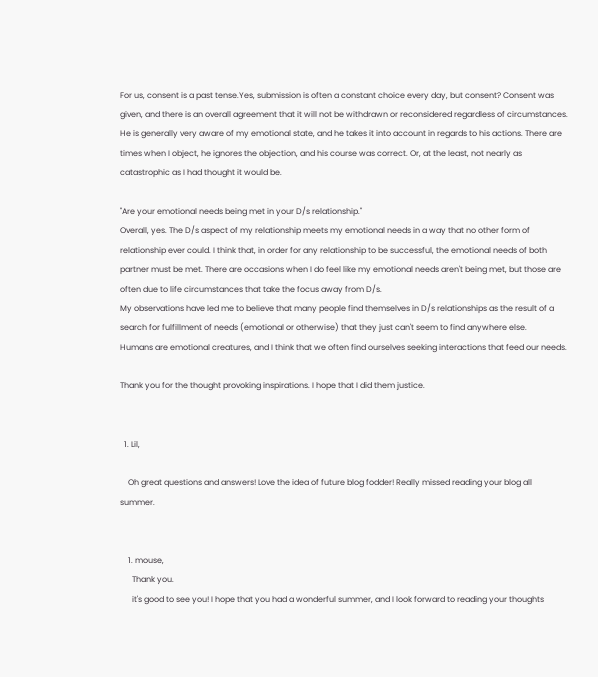For us, consent is a past tense.Yes, submission is often a constant choice every day, but consent? Consent was given, and there is an overall agreement that it will not be withdrawn or reconsidered regardless of circumstances.
He is generally very aware of my emotional state, and he takes it into account in regards to his actions. There are times when I object, he ignores the objection, and his course was correct. Or, at the least, not nearly as catastrophic as I had thought it would be.

"Are your emotional needs being met in your D/s relationship."
Overall, yes. The D/s aspect of my relationship meets my emotional needs in a way that no other form of relationship ever could. I think that, in order for any relationship to be successful, the emotional needs of both partner must be met. There are occasions when I do feel like my emotional needs aren't being met, but those are often due to life circumstances that take the focus away from D/s.
My observations have led me to believe that many people find themselves in D/s relationships as the result of a search for fulfillment of needs (emotional or otherwise) that they just can't seem to find anywhere else.
Humans are emotional creatures, and I think that we often find ourselves seeking interactions that feed our needs.

Thank you for the thought provoking inspirations. I hope that I did them justice.


  1. Lil,

    Oh great questions and answers! Love the idea of future blog fodder! Really missed reading your blog all summer.


    1. mouse,
      Thank you.
      it's good to see you! I hope that you had a wonderful summer, and I look forward to reading your thoughts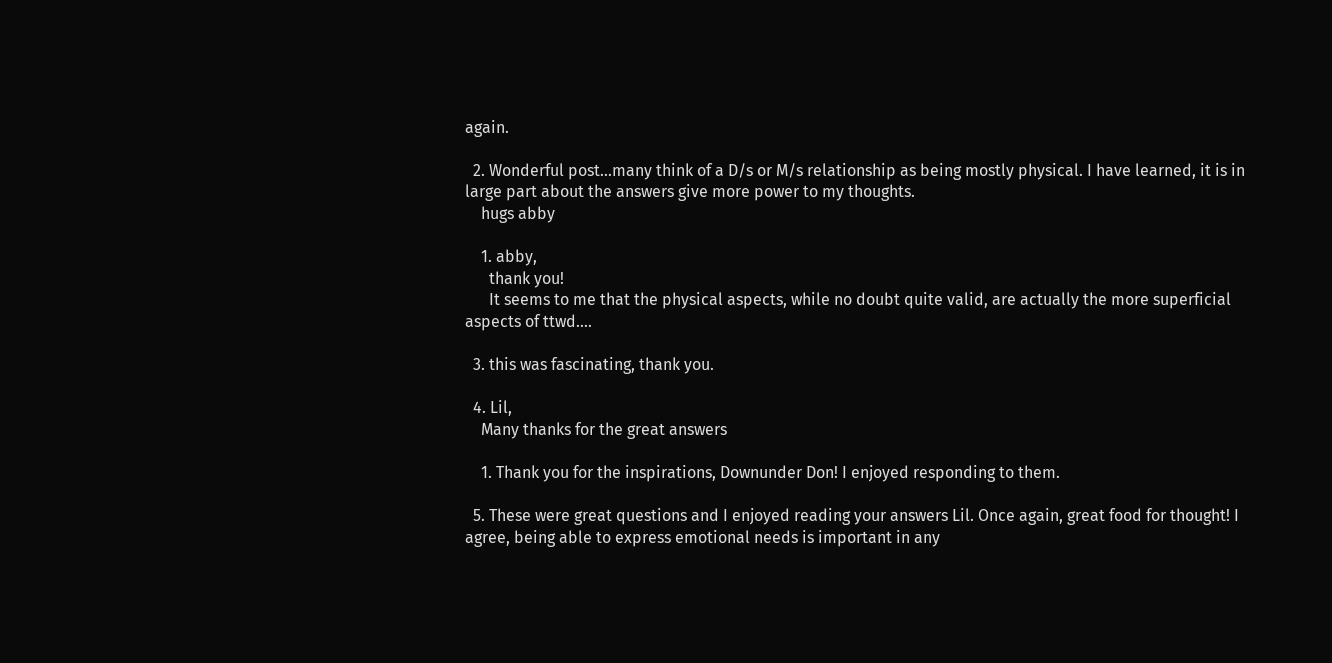again.

  2. Wonderful post...many think of a D/s or M/s relationship as being mostly physical. I have learned, it is in large part about the answers give more power to my thoughts.
    hugs abby

    1. abby,
      thank you!
      It seems to me that the physical aspects, while no doubt quite valid, are actually the more superficial aspects of ttwd....

  3. this was fascinating, thank you.

  4. Lil,
    Many thanks for the great answers

    1. Thank you for the inspirations, Downunder Don! I enjoyed responding to them.

  5. These were great questions and I enjoyed reading your answers Lil. Once again, great food for thought! I agree, being able to express emotional needs is important in any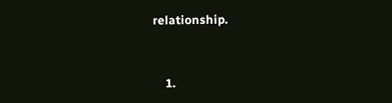relationship.


    1.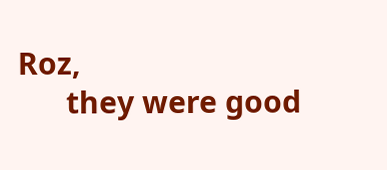Roz,
      they were good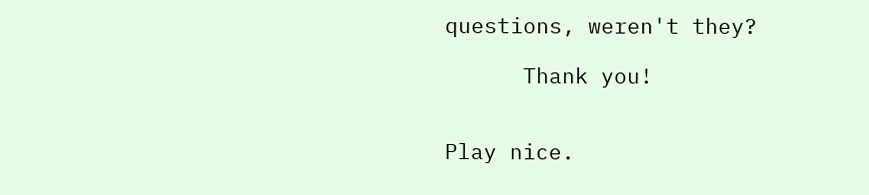questions, weren't they?

      Thank you!


Play nice.